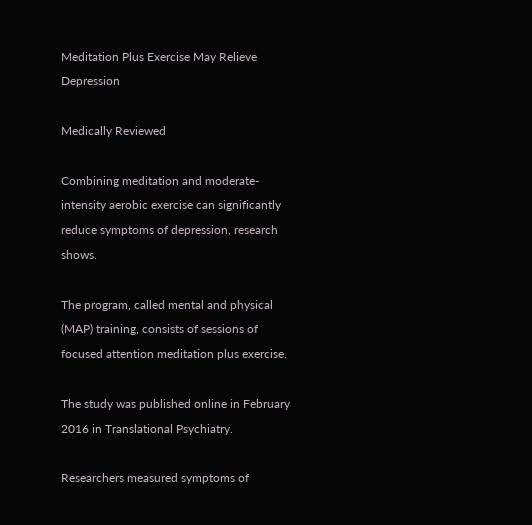Meditation Plus Exercise May Relieve Depression

Medically Reviewed

Combining meditation and moderate-intensity aerobic exercise can significantly reduce symptoms of depression, research shows.

The program, called mental and physical (MAP) training, consists of sessions of focused attention meditation plus exercise.

The study was published online in February 2016 in Translational Psychiatry.

Researchers measured symptoms of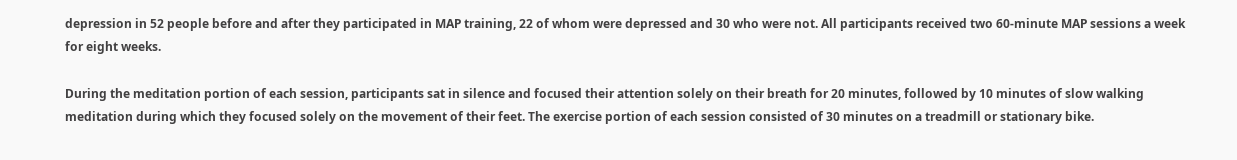depression in 52 people before and after they participated in MAP training, 22 of whom were depressed and 30 who were not. All participants received two 60-minute MAP sessions a week for eight weeks.

During the meditation portion of each session, participants sat in silence and focused their attention solely on their breath for 20 minutes, followed by 10 minutes of slow walking meditation during which they focused solely on the movement of their feet. The exercise portion of each session consisted of 30 minutes on a treadmill or stationary bike.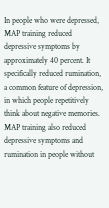In people who were depressed, MAP training reduced depressive symptoms by approximately 40 percent. It specifically reduced rumination, a common feature of depression, in which people repetitively think about negative memories. MAP training also reduced depressive symptoms and rumination in people without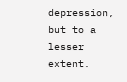depression, but to a lesser extent.